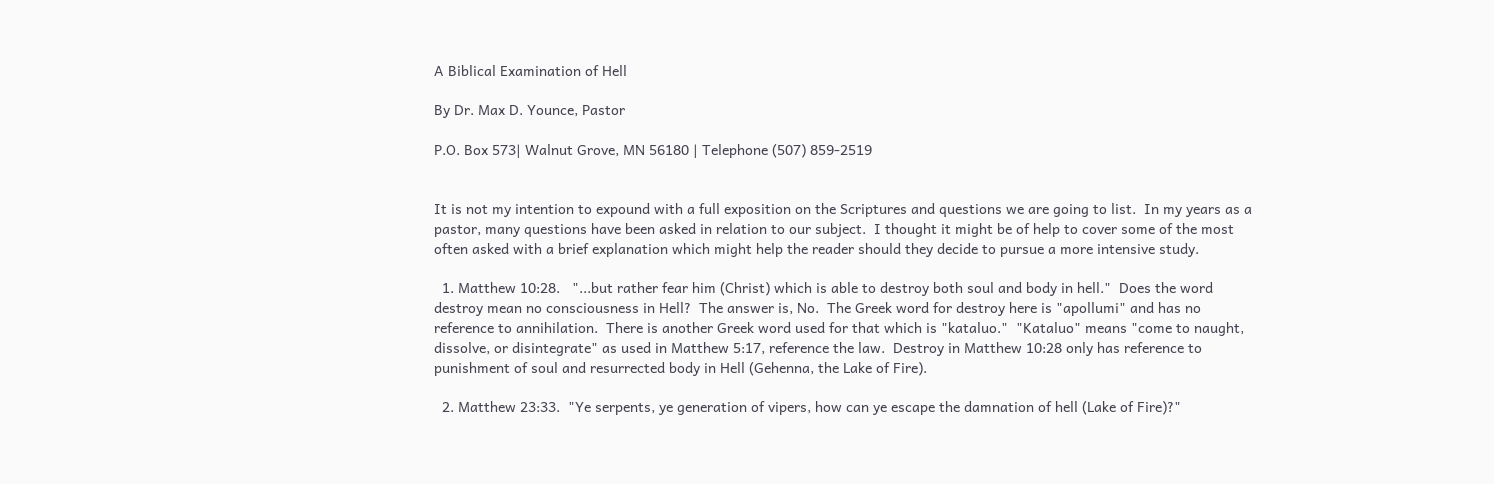A Biblical Examination of Hell

By Dr. Max D. Younce, Pastor

P.O. Box 573| Walnut Grove, MN 56180 | Telephone (507) 859-2519


It is not my intention to expound with a full exposition on the Scriptures and questions we are going to list.  In my years as a pastor, many questions have been asked in relation to our subject.  I thought it might be of help to cover some of the most often asked with a brief explanation which might help the reader should they decide to pursue a more intensive study.

  1. Matthew 10:28.   "...but rather fear him (Christ) which is able to destroy both soul and body in hell."  Does the word destroy mean no consciousness in Hell?  The answer is, No.  The Greek word for destroy here is "apollumi" and has no reference to annihilation.  There is another Greek word used for that which is "kataluo."  "Kataluo" means "come to naught, dissolve, or disintegrate" as used in Matthew 5:17, reference the law.  Destroy in Matthew 10:28 only has reference to punishment of soul and resurrected body in Hell (Gehenna, the Lake of Fire).

  2. Matthew 23:33.  "Ye serpents, ye generation of vipers, how can ye escape the damnation of hell (Lake of Fire)?"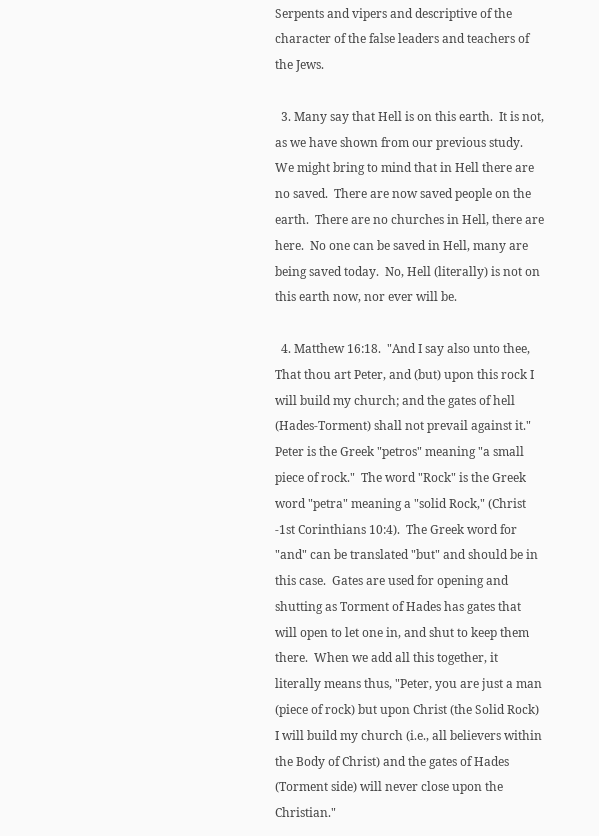Serpents and vipers and descriptive of the character of the false leaders and teachers of the Jews.

  3. Many say that Hell is on this earth.  It is not, as we have shown from our previous study.  We might bring to mind that in Hell there are no saved.  There are now saved people on the earth.  There are no churches in Hell, there are here.  No one can be saved in Hell, many are being saved today.  No, Hell (literally) is not on this earth now, nor ever will be.

  4. Matthew 16:18.  "And I say also unto thee, That thou art Peter, and (but) upon this rock I will build my church; and the gates of hell (Hades-Torment) shall not prevail against it."  Peter is the Greek "petros" meaning "a small piece of rock."  The word "Rock" is the Greek word "petra" meaning a "solid Rock," (Christ -1st Corinthians 10:4).  The Greek word for "and" can be translated "but" and should be in this case.  Gates are used for opening and shutting as Torment of Hades has gates that will open to let one in, and shut to keep them there.  When we add all this together, it literally means thus, "Peter, you are just a man (piece of rock) but upon Christ (the Solid Rock) I will build my church (i.e., all believers within the Body of Christ) and the gates of Hades (Torment side) will never close upon the Christian."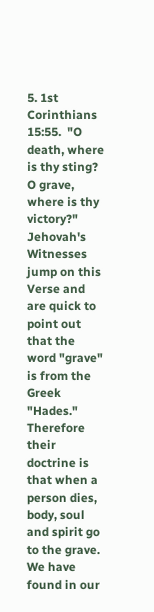5. 1st Corinthians 15:55.  "O death, where is thy sting?  O grave, where is thy victory?"  Jehovah's Witnesses jump on this Verse and are quick to point out that the word "grave" is from the Greek "Hades."  Therefore their doctrine is that when a person dies, body, soul and spirit go to the grave.  We have found in our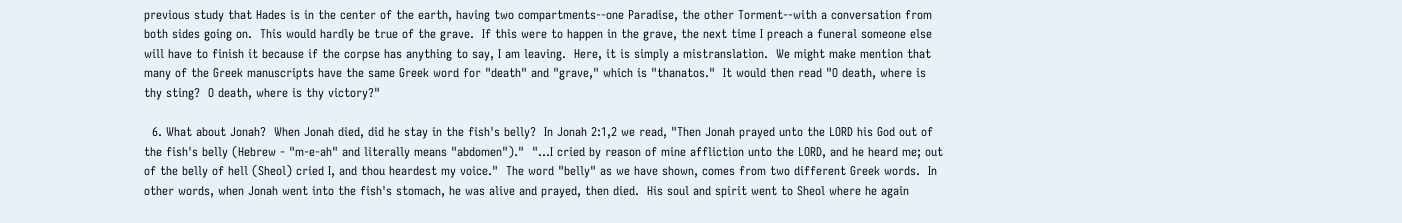previous study that Hades is in the center of the earth, having two compartments--one Paradise, the other Torment--with a conversation from both sides going on.  This would hardly be true of the grave.  If this were to happen in the grave, the next time I preach a funeral someone else will have to finish it because if the corpse has anything to say, I am leaving.  Here, it is simply a mistranslation.  We might make mention that many of the Greek manuscripts have the same Greek word for "death" and "grave," which is "thanatos."  It would then read "O death, where is thy sting?  O death, where is thy victory?"

  6. What about Jonah?  When Jonah died, did he stay in the fish's belly?  In Jonah 2:1,2 we read, "Then Jonah prayed unto the LORD his God out of the fish's belly (Hebrew - "m-e-ah" and literally means "abdomen")."  "...I cried by reason of mine affliction unto the LORD, and he heard me; out of the belly of hell (Sheol) cried I, and thou heardest my voice."  The word "belly" as we have shown, comes from two different Greek words.  In other words, when Jonah went into the fish's stomach, he was alive and prayed, then died.  His soul and spirit went to Sheol where he again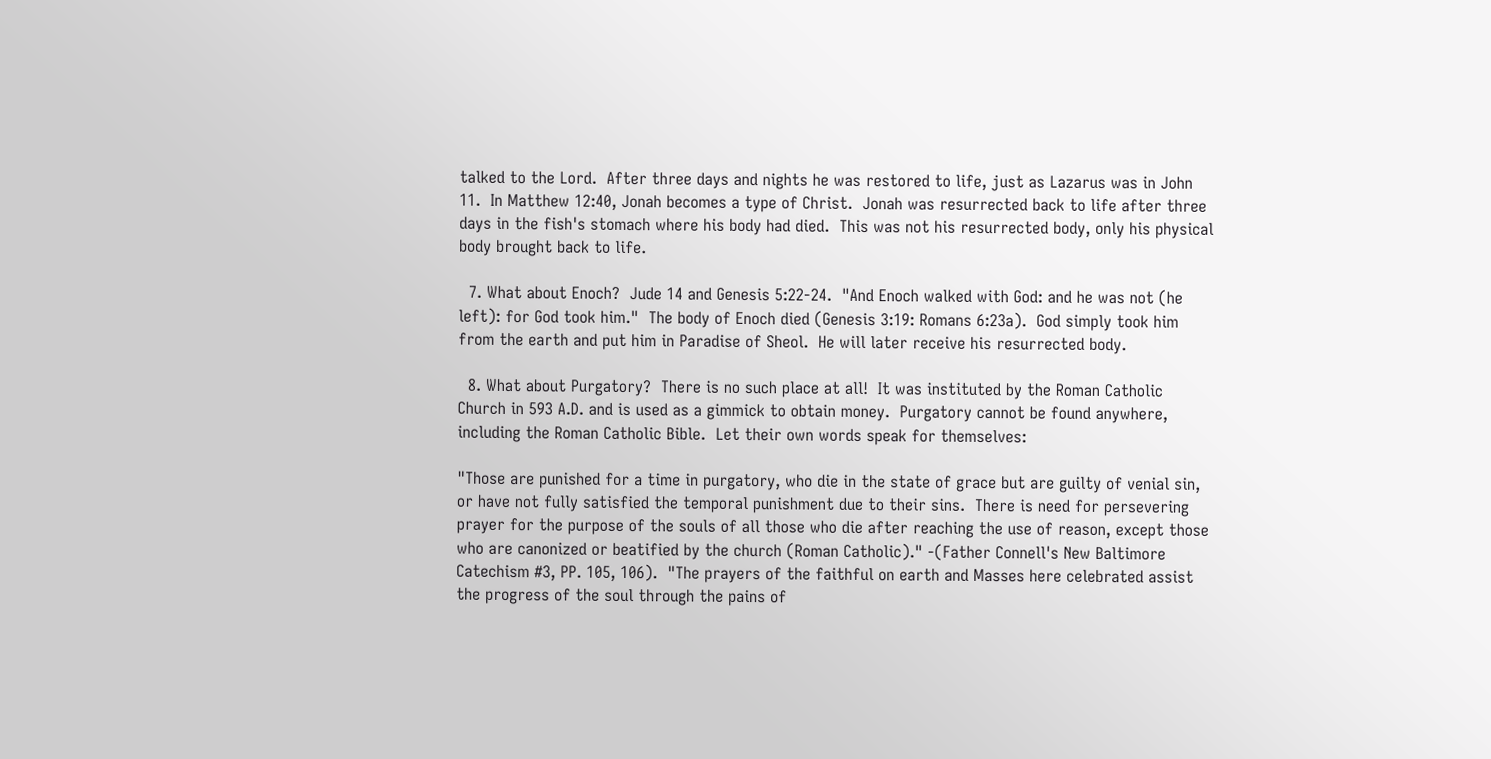talked to the Lord.  After three days and nights he was restored to life, just as Lazarus was in John 11.  In Matthew 12:40, Jonah becomes a type of Christ.  Jonah was resurrected back to life after three days in the fish's stomach where his body had died.  This was not his resurrected body, only his physical body brought back to life.

  7. What about Enoch?  Jude 14 and Genesis 5:22-24.  "And Enoch walked with God: and he was not (he left): for God took him."  The body of Enoch died (Genesis 3:19: Romans 6:23a).  God simply took him from the earth and put him in Paradise of Sheol.  He will later receive his resurrected body.

  8. What about Purgatory?  There is no such place at all!  It was instituted by the Roman Catholic Church in 593 A.D. and is used as a gimmick to obtain money.  Purgatory cannot be found anywhere, including the Roman Catholic Bible.  Let their own words speak for themselves:

"Those are punished for a time in purgatory, who die in the state of grace but are guilty of venial sin, or have not fully satisfied the temporal punishment due to their sins.  There is need for persevering prayer for the purpose of the souls of all those who die after reaching the use of reason, except those who are canonized or beatified by the church (Roman Catholic)." -(Father Connell's New Baltimore Catechism #3, PP. 105, 106).  "The prayers of the faithful on earth and Masses here celebrated assist the progress of the soul through the pains of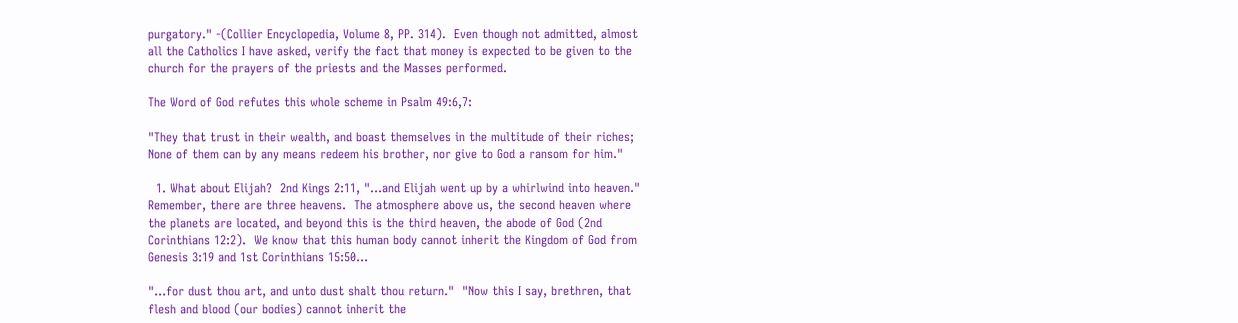purgatory." -(Collier Encyclopedia, Volume 8, PP. 314).  Even though not admitted, almost all the Catholics I have asked, verify the fact that money is expected to be given to the church for the prayers of the priests and the Masses performed.

The Word of God refutes this whole scheme in Psalm 49:6,7:

"They that trust in their wealth, and boast themselves in the multitude of their riches; None of them can by any means redeem his brother, nor give to God a ransom for him."

  1. What about Elijah?  2nd Kings 2:11, "...and Elijah went up by a whirlwind into heaven."  Remember, there are three heavens.  The atmosphere above us, the second heaven where the planets are located, and beyond this is the third heaven, the abode of God (2nd Corinthians 12:2).  We know that this human body cannot inherit the Kingdom of God from Genesis 3:19 and 1st Corinthians 15:50...

"...for dust thou art, and unto dust shalt thou return."  "Now this I say, brethren, that flesh and blood (our bodies) cannot inherit the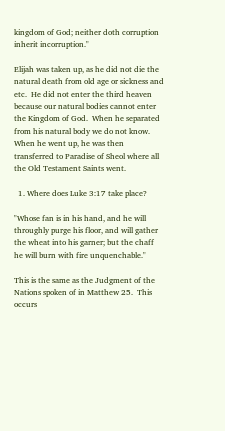kingdom of God; neither doth corruption inherit incorruption."

Elijah was taken up, as he did not die the natural death from old age or sickness and etc.  He did not enter the third heaven because our natural bodies cannot enter the Kingdom of God.  When he separated from his natural body we do not know.  When he went up, he was then transferred to Paradise of Sheol where all the Old Testament Saints went.

  1. Where does Luke 3:17 take place?

"Whose fan is in his hand, and he will throughly purge his floor, and will gather the wheat into his garner; but the chaff he will burn with fire unquenchable."

This is the same as the Judgment of the Nations spoken of in Matthew 25.  This occurs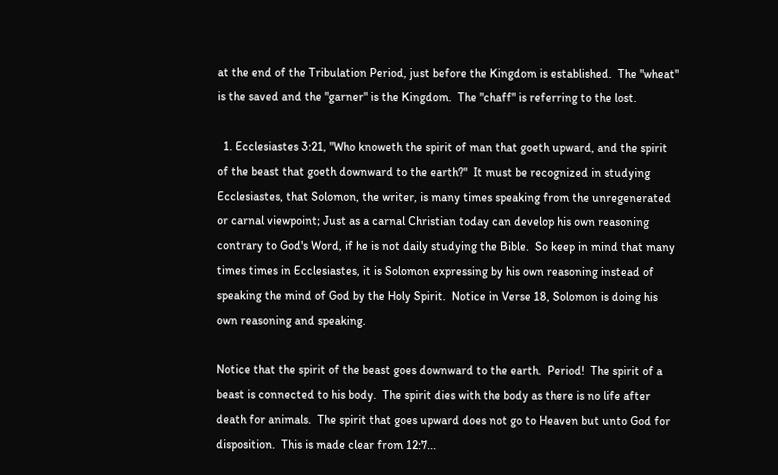at the end of the Tribulation Period, just before the Kingdom is established.  The "wheat" is the saved and the "garner" is the Kingdom.  The "chaff" is referring to the lost.

  1. Ecclesiastes 3:21, "Who knoweth the spirit of man that goeth upward, and the spirit of the beast that goeth downward to the earth?"  It must be recognized in studying Ecclesiastes, that Solomon, the writer, is many times speaking from the unregenerated or carnal viewpoint; Just as a carnal Christian today can develop his own reasoning contrary to God's Word, if he is not daily studying the Bible.  So keep in mind that many times times in Ecclesiastes, it is Solomon expressing by his own reasoning instead of speaking the mind of God by the Holy Spirit.  Notice in Verse 18, Solomon is doing his own reasoning and speaking.

Notice that the spirit of the beast goes downward to the earth.  Period!  The spirit of a beast is connected to his body.  The spirit dies with the body as there is no life after death for animals.  The spirit that goes upward does not go to Heaven but unto God for disposition.  This is made clear from 12:7...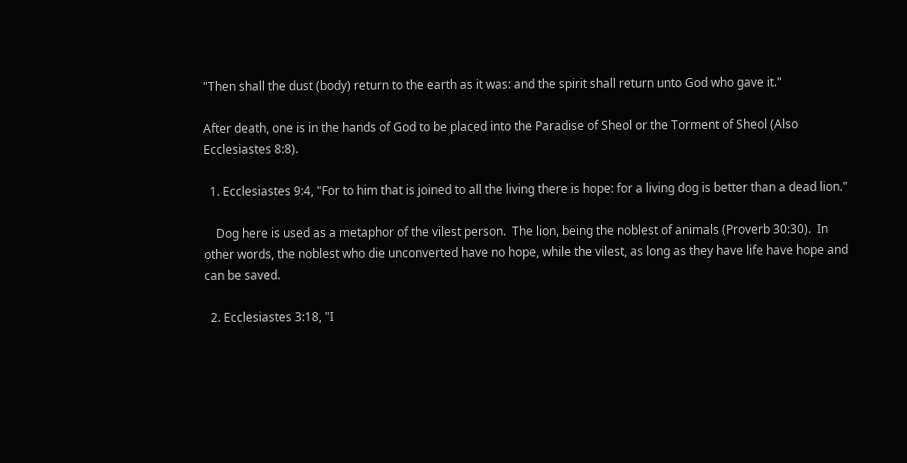"Then shall the dust (body) return to the earth as it was: and the spirit shall return unto God who gave it."

After death, one is in the hands of God to be placed into the Paradise of Sheol or the Torment of Sheol (Also Ecclesiastes 8:8).

  1. Ecclesiastes 9:4, "For to him that is joined to all the living there is hope: for a living dog is better than a dead lion."

    Dog here is used as a metaphor of the vilest person.  The lion, being the noblest of animals (Proverb 30:30).  In other words, the noblest who die unconverted have no hope, while the vilest, as long as they have life have hope and can be saved.

  2. Ecclesiastes 3:18, "I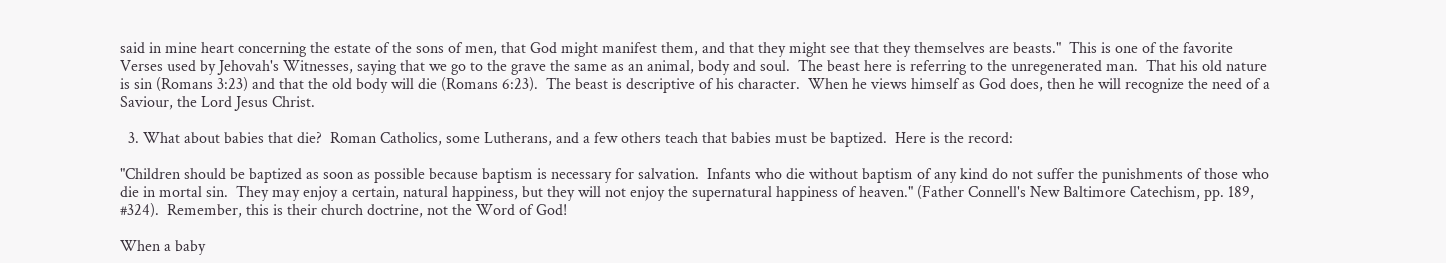said in mine heart concerning the estate of the sons of men, that God might manifest them, and that they might see that they themselves are beasts."  This is one of the favorite Verses used by Jehovah's Witnesses, saying that we go to the grave the same as an animal, body and soul.  The beast here is referring to the unregenerated man.  That his old nature is sin (Romans 3:23) and that the old body will die (Romans 6:23).  The beast is descriptive of his character.  When he views himself as God does, then he will recognize the need of a Saviour, the Lord Jesus Christ.

  3. What about babies that die?  Roman Catholics, some Lutherans, and a few others teach that babies must be baptized.  Here is the record:

"Children should be baptized as soon as possible because baptism is necessary for salvation.  Infants who die without baptism of any kind do not suffer the punishments of those who die in mortal sin.  They may enjoy a certain, natural happiness, but they will not enjoy the supernatural happiness of heaven." (Father Connell's New Baltimore Catechism, pp. 189, #324).  Remember, this is their church doctrine, not the Word of God!

When a baby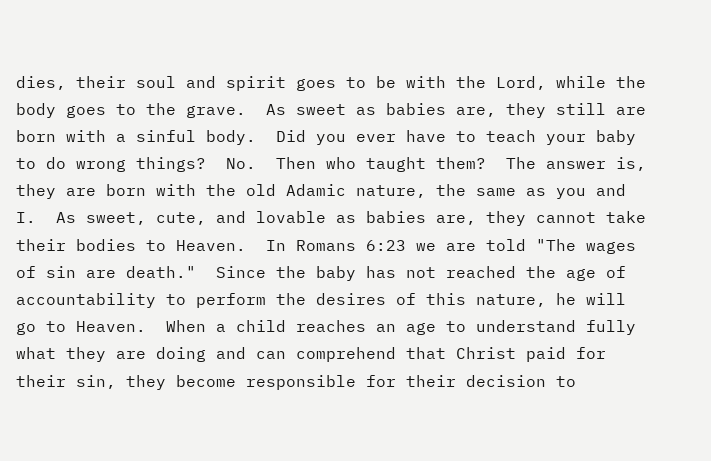dies, their soul and spirit goes to be with the Lord, while the body goes to the grave.  As sweet as babies are, they still are born with a sinful body.  Did you ever have to teach your baby to do wrong things?  No.  Then who taught them?  The answer is, they are born with the old Adamic nature, the same as you and I.  As sweet, cute, and lovable as babies are, they cannot take their bodies to Heaven.  In Romans 6:23 we are told "The wages of sin are death."  Since the baby has not reached the age of accountability to perform the desires of this nature, he will go to Heaven.  When a child reaches an age to understand fully what they are doing and can comprehend that Christ paid for their sin, they become responsible for their decision to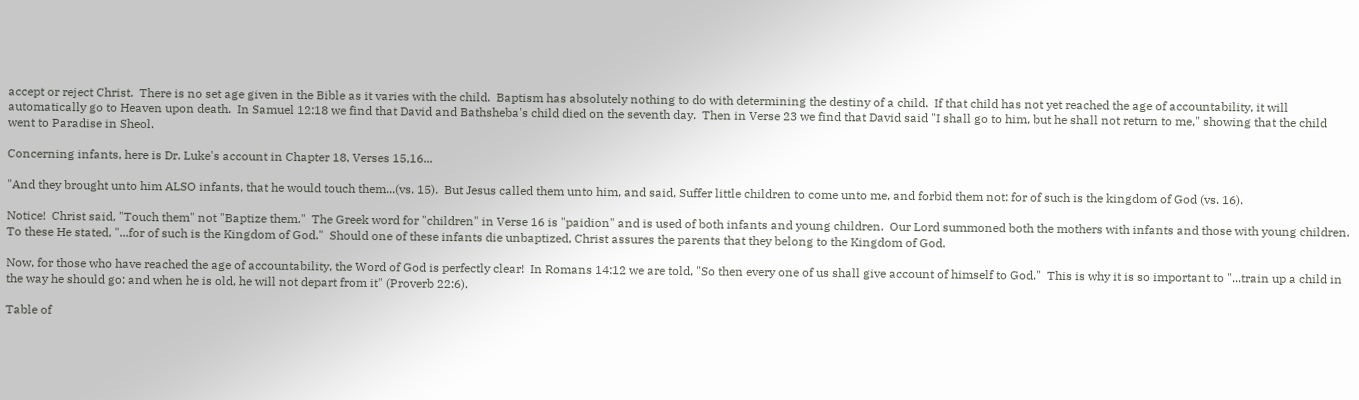accept or reject Christ.  There is no set age given in the Bible as it varies with the child.  Baptism has absolutely nothing to do with determining the destiny of a child.  If that child has not yet reached the age of accountability, it will automatically go to Heaven upon death.  In Samuel 12:18 we find that David and Bathsheba's child died on the seventh day.  Then in Verse 23 we find that David said "I shall go to him, but he shall not return to me," showing that the child went to Paradise in Sheol.

Concerning infants, here is Dr. Luke's account in Chapter 18, Verses 15,16...

"And they brought unto him ALSO infants, that he would touch them...(vs. 15).  But Jesus called them unto him, and said, Suffer little children to come unto me, and forbid them not: for of such is the kingdom of God (vs. 16).

Notice!  Christ said, "Touch them" not "Baptize them."  The Greek word for "children" in Verse 16 is "paidion" and is used of both infants and young children.  Our Lord summoned both the mothers with infants and those with young children.  To these He stated, "...for of such is the Kingdom of God."  Should one of these infants die unbaptized, Christ assures the parents that they belong to the Kingdom of God.

Now, for those who have reached the age of accountability, the Word of God is perfectly clear!  In Romans 14:12 we are told, "So then every one of us shall give account of himself to God."  This is why it is so important to "...train up a child in the way he should go: and when he is old, he will not depart from it" (Proverb 22:6).

Table of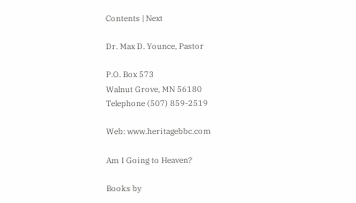Contents | Next

Dr. Max D. Younce, Pastor

P.O. Box 573
Walnut Grove, MN 56180
Telephone (507) 859-2519

Web: www.heritagebbc.com

Am I Going to Heaven?

Books by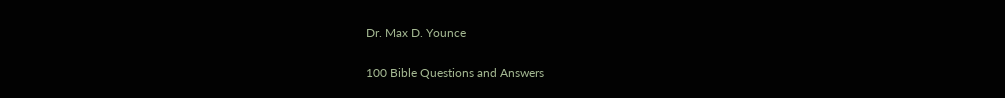Dr. Max D. Younce

100 Bible Questions and Answers